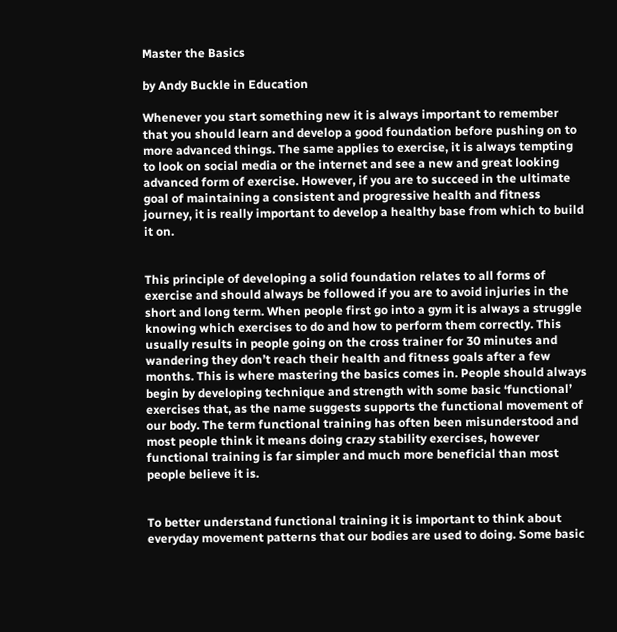Master the Basics

by Andy Buckle in Education

Whenever you start something new it is always important to remember that you should learn and develop a good foundation before pushing on to more advanced things. The same applies to exercise, it is always tempting to look on social media or the internet and see a new and great looking advanced form of exercise. However, if you are to succeed in the ultimate goal of maintaining a consistent and progressive health and fitness journey, it is really important to develop a healthy base from which to build it on.


This principle of developing a solid foundation relates to all forms of exercise and should always be followed if you are to avoid injuries in the short and long term. When people first go into a gym it is always a struggle knowing which exercises to do and how to perform them correctly. This usually results in people going on the cross trainer for 30 minutes and wandering they don’t reach their health and fitness goals after a few months. This is where mastering the basics comes in. People should always begin by developing technique and strength with some basic ‘functional’ exercises that, as the name suggests supports the functional movement of our body. The term functional training has often been misunderstood and most people think it means doing crazy stability exercises, however functional training is far simpler and much more beneficial than most people believe it is.


To better understand functional training it is important to think about everyday movement patterns that our bodies are used to doing. Some basic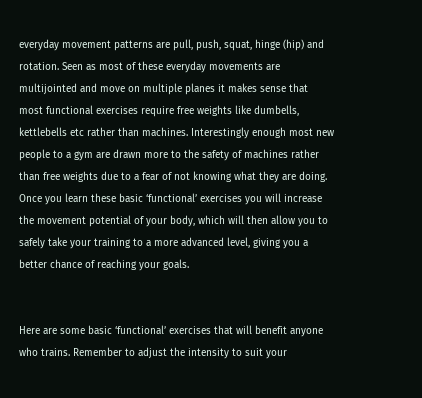everyday movement patterns are pull, push, squat, hinge (hip) and rotation. Seen as most of these everyday movements are multijointed and move on multiple planes it makes sense that most functional exercises require free weights like dumbells, kettlebells etc rather than machines. Interestingly enough most new people to a gym are drawn more to the safety of machines rather than free weights due to a fear of not knowing what they are doing. Once you learn these basic ‘functional’ exercises you will increase the movement potential of your body, which will then allow you to safely take your training to a more advanced level, giving you a better chance of reaching your goals.


Here are some basic ‘functional’ exercises that will benefit anyone who trains. Remember to adjust the intensity to suit your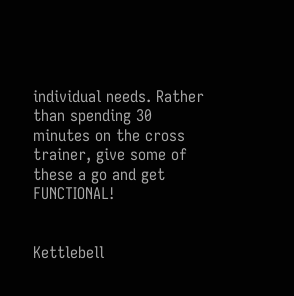individual needs. Rather than spending 30 minutes on the cross trainer, give some of these a go and get FUNCTIONAL!


Kettlebell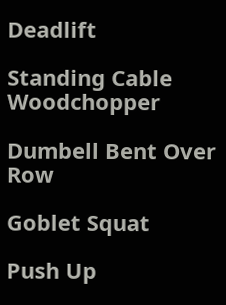Deadlift

Standing Cable Woodchopper

Dumbell Bent Over Row

Goblet Squat

Push Up